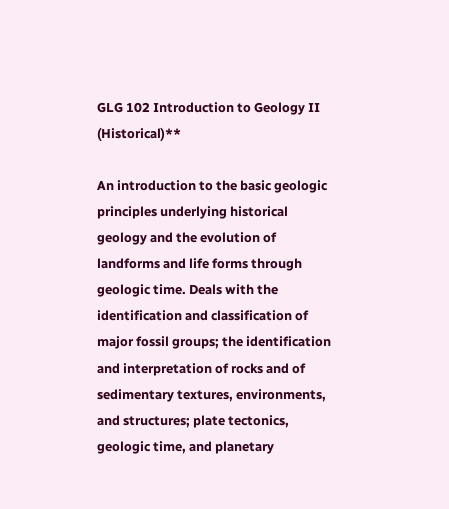GLG 102 Introduction to Geology II (Historical)**

An introduction to the basic geologic principles underlying historical geology and the evolution of landforms and life forms through geologic time. Deals with the identification and classification of major fossil groups; the identification and interpretation of rocks and of sedimentary textures, environments, and structures; plate tectonics, geologic time, and planetary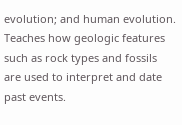evolution; and human evolution. Teaches how geologic features such as rock types and fossils are used to interpret and date past events.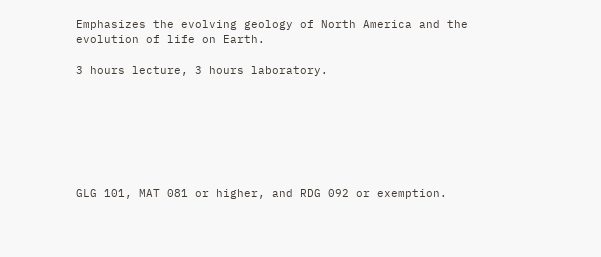Emphasizes the evolving geology of North America and the evolution of life on Earth.

3 hours lecture, 3 hours laboratory.







GLG 101, MAT 081 or higher, and RDG 092 or exemption.